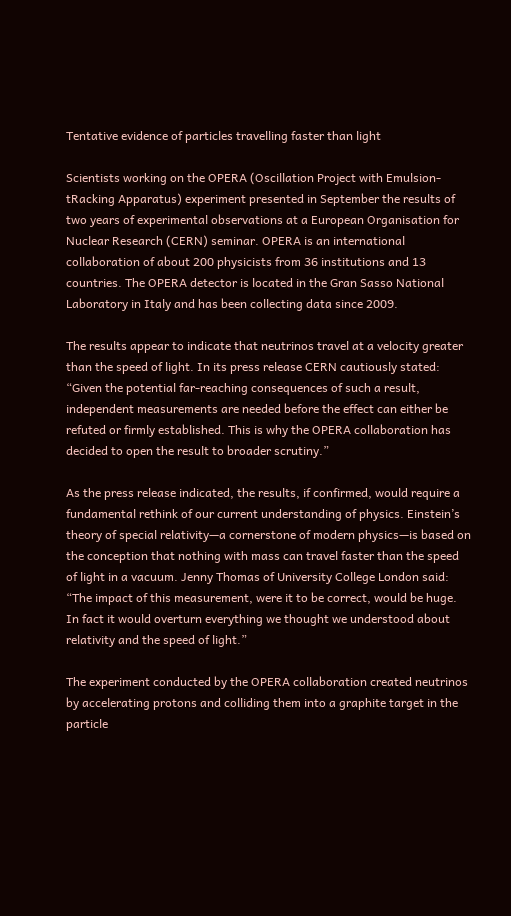Tentative evidence of particles travelling faster than light

Scientists working on the OPERA (Oscillation Project with Emulsion-tRacking Apparatus) experiment presented in September the results of two years of experimental observations at a European Organisation for Nuclear Research (CERN) seminar. OPERA is an international collaboration of about 200 physicists from 36 institutions and 13 countries. The OPERA detector is located in the Gran Sasso National Laboratory in Italy and has been collecting data since 2009.

The results appear to indicate that neutrinos travel at a velocity greater than the speed of light. In its press release CERN cautiously stated: “Given the potential far-reaching consequences of such a result, independent measurements are needed before the effect can either be refuted or firmly established. This is why the OPERA collaboration has decided to open the result to broader scrutiny.”

As the press release indicated, the results, if confirmed, would require a fundamental rethink of our current understanding of physics. Einstein’s theory of special relativity—a cornerstone of modern physics—is based on the conception that nothing with mass can travel faster than the speed of light in a vacuum. Jenny Thomas of University College London said: “The impact of this measurement, were it to be correct, would be huge. In fact it would overturn everything we thought we understood about relativity and the speed of light.”

The experiment conducted by the OPERA collaboration created neutrinos by accelerating protons and colliding them into a graphite target in the particle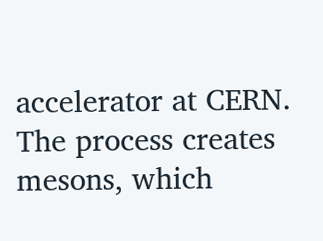accelerator at CERN. The process creates mesons, which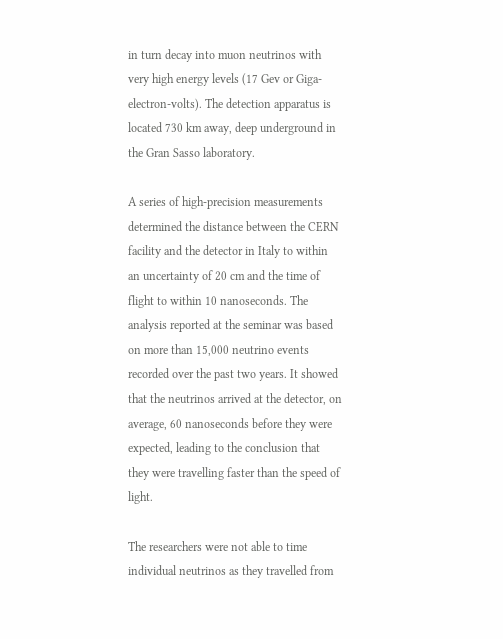in turn decay into muon neutrinos with very high energy levels (17 Gev or Giga-electron-volts). The detection apparatus is located 730 km away, deep underground in the Gran Sasso laboratory.

A series of high-precision measurements determined the distance between the CERN facility and the detector in Italy to within an uncertainty of 20 cm and the time of flight to within 10 nanoseconds. The analysis reported at the seminar was based on more than 15,000 neutrino events recorded over the past two years. It showed that the neutrinos arrived at the detector, on average, 60 nanoseconds before they were expected, leading to the conclusion that they were travelling faster than the speed of light.

The researchers were not able to time individual neutrinos as they travelled from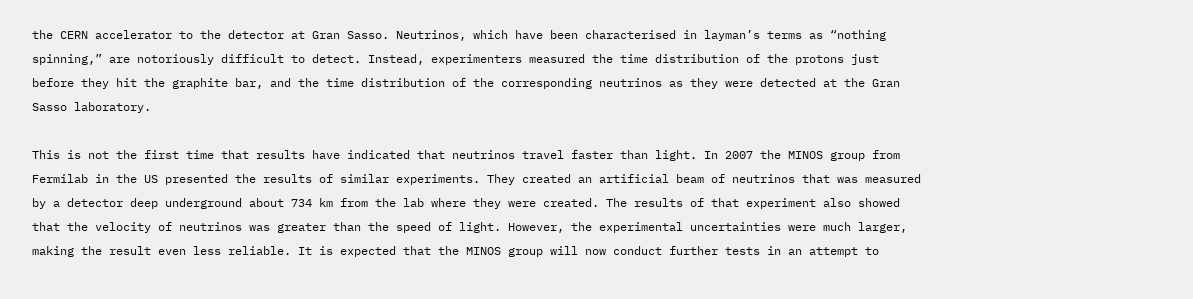the CERN accelerator to the detector at Gran Sasso. Neutrinos, which have been characterised in layman’s terms as “nothing spinning,” are notoriously difficult to detect. Instead, experimenters measured the time distribution of the protons just before they hit the graphite bar, and the time distribution of the corresponding neutrinos as they were detected at the Gran Sasso laboratory.

This is not the first time that results have indicated that neutrinos travel faster than light. In 2007 the MINOS group from Fermilab in the US presented the results of similar experiments. They created an artificial beam of neutrinos that was measured by a detector deep underground about 734 km from the lab where they were created. The results of that experiment also showed that the velocity of neutrinos was greater than the speed of light. However, the experimental uncertainties were much larger, making the result even less reliable. It is expected that the MINOS group will now conduct further tests in an attempt to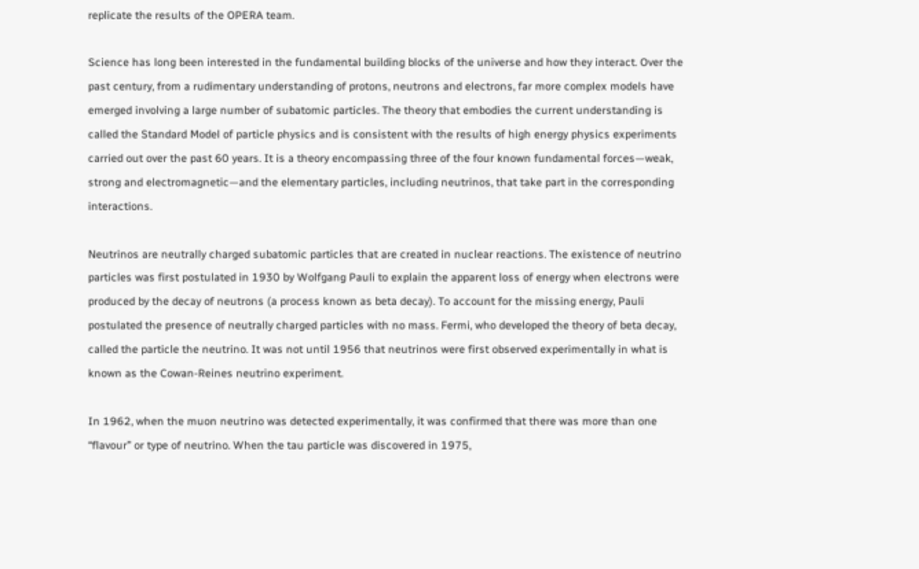replicate the results of the OPERA team.

Science has long been interested in the fundamental building blocks of the universe and how they interact. Over the past century, from a rudimentary understanding of protons, neutrons and electrons, far more complex models have emerged involving a large number of subatomic particles. The theory that embodies the current understanding is called the Standard Model of particle physics and is consistent with the results of high energy physics experiments carried out over the past 60 years. It is a theory encompassing three of the four known fundamental forces—weak, strong and electromagnetic—and the elementary particles, including neutrinos, that take part in the corresponding interactions.

Neutrinos are neutrally charged subatomic particles that are created in nuclear reactions. The existence of neutrino particles was first postulated in 1930 by Wolfgang Pauli to explain the apparent loss of energy when electrons were produced by the decay of neutrons (a process known as beta decay). To account for the missing energy, Pauli postulated the presence of neutrally charged particles with no mass. Fermi, who developed the theory of beta decay, called the particle the neutrino. It was not until 1956 that neutrinos were first observed experimentally in what is known as the Cowan-Reines neutrino experiment.

In 1962, when the muon neutrino was detected experimentally, it was confirmed that there was more than one “flavour” or type of neutrino. When the tau particle was discovered in 1975,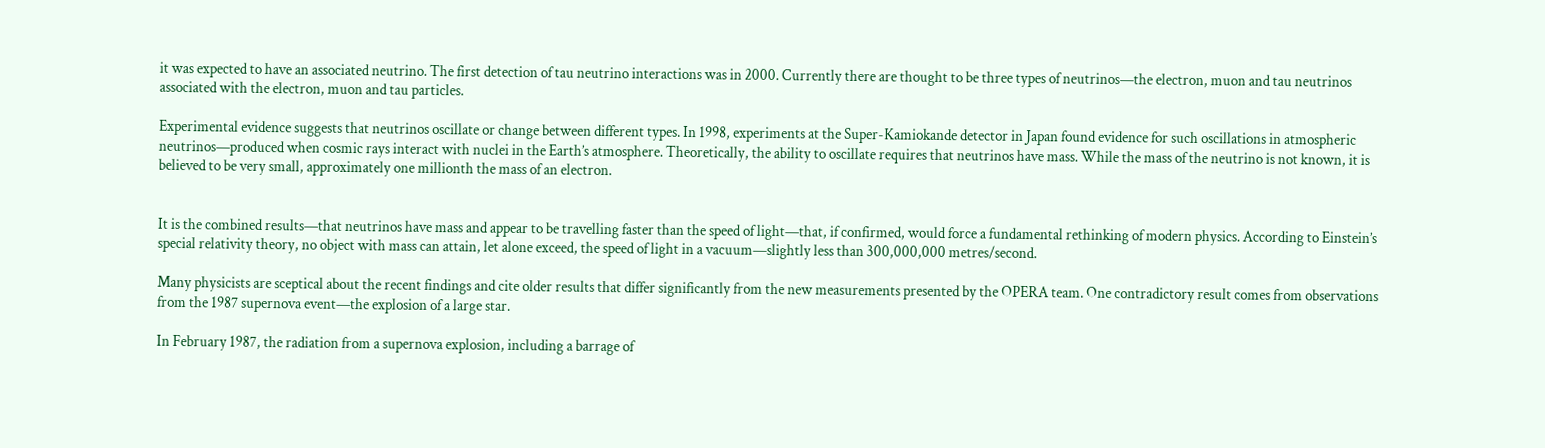it was expected to have an associated neutrino. The first detection of tau neutrino interactions was in 2000. Currently there are thought to be three types of neutrinos—the electron, muon and tau neutrinos associated with the electron, muon and tau particles.

Experimental evidence suggests that neutrinos oscillate or change between different types. In 1998, experiments at the Super-Kamiokande detector in Japan found evidence for such oscillations in atmospheric neutrinos—produced when cosmic rays interact with nuclei in the Earth’s atmosphere. Theoretically, the ability to oscillate requires that neutrinos have mass. While the mass of the neutrino is not known, it is believed to be very small, approximately one millionth the mass of an electron.


It is the combined results—that neutrinos have mass and appear to be travelling faster than the speed of light—that, if confirmed, would force a fundamental rethinking of modern physics. According to Einstein’s special relativity theory, no object with mass can attain, let alone exceed, the speed of light in a vacuum—slightly less than 300,000,000 metres/second.

Many physicists are sceptical about the recent findings and cite older results that differ significantly from the new measurements presented by the OPERA team. One contradictory result comes from observations from the 1987 supernova event—the explosion of a large star.

In February 1987, the radiation from a supernova explosion, including a barrage of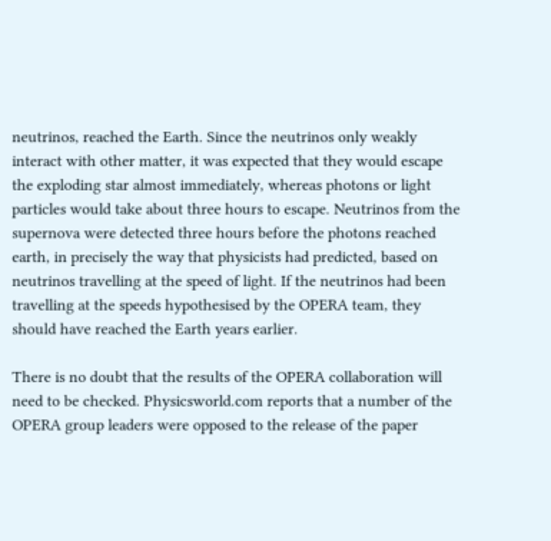neutrinos, reached the Earth. Since the neutrinos only weakly interact with other matter, it was expected that they would escape the exploding star almost immediately, whereas photons or light particles would take about three hours to escape. Neutrinos from the supernova were detected three hours before the photons reached earth, in precisely the way that physicists had predicted, based on neutrinos travelling at the speed of light. If the neutrinos had been travelling at the speeds hypothesised by the OPERA team, they should have reached the Earth years earlier.

There is no doubt that the results of the OPERA collaboration will need to be checked. Physicsworld.com reports that a number of the OPERA group leaders were opposed to the release of the paper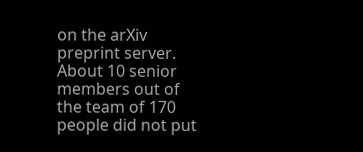on the arXiv preprint server. About 10 senior members out of the team of 170 people did not put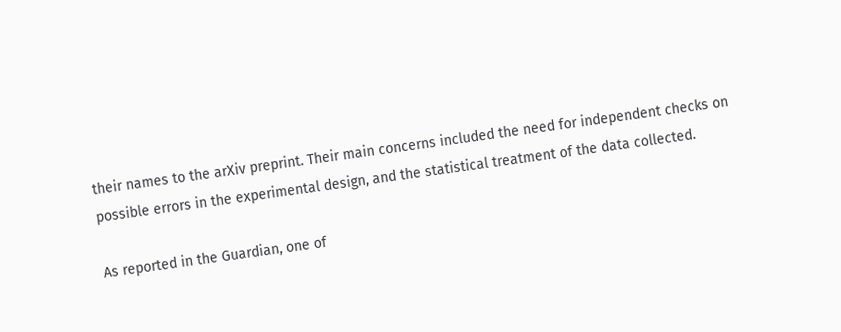their names to the arXiv preprint. Their main concerns included the need for independent checks on possible errors in the experimental design, and the statistical treatment of the data collected.

As reported in the Guardian, one of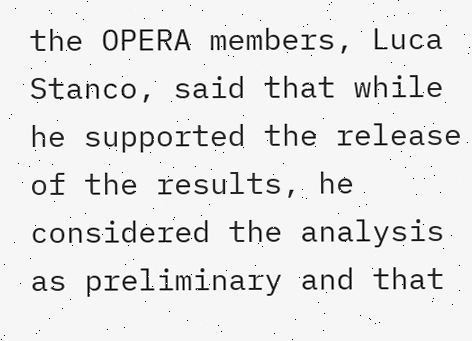the OPERA members, Luca Stanco, said that while he supported the release of the results, he considered the analysis as preliminary and that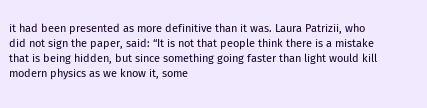it had been presented as more definitive than it was. Laura Patrizii, who did not sign the paper, said: “It is not that people think there is a mistake that is being hidden, but since something going faster than light would kill modern physics as we know it, some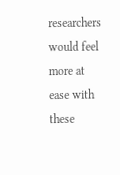researchers would feel more at ease with these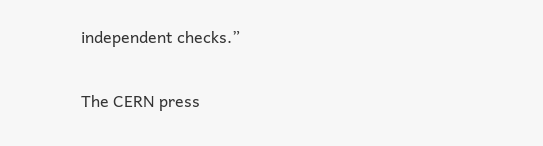independent checks.”

The CERN press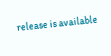release is available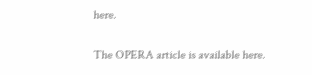here.

The OPERA article is available here.